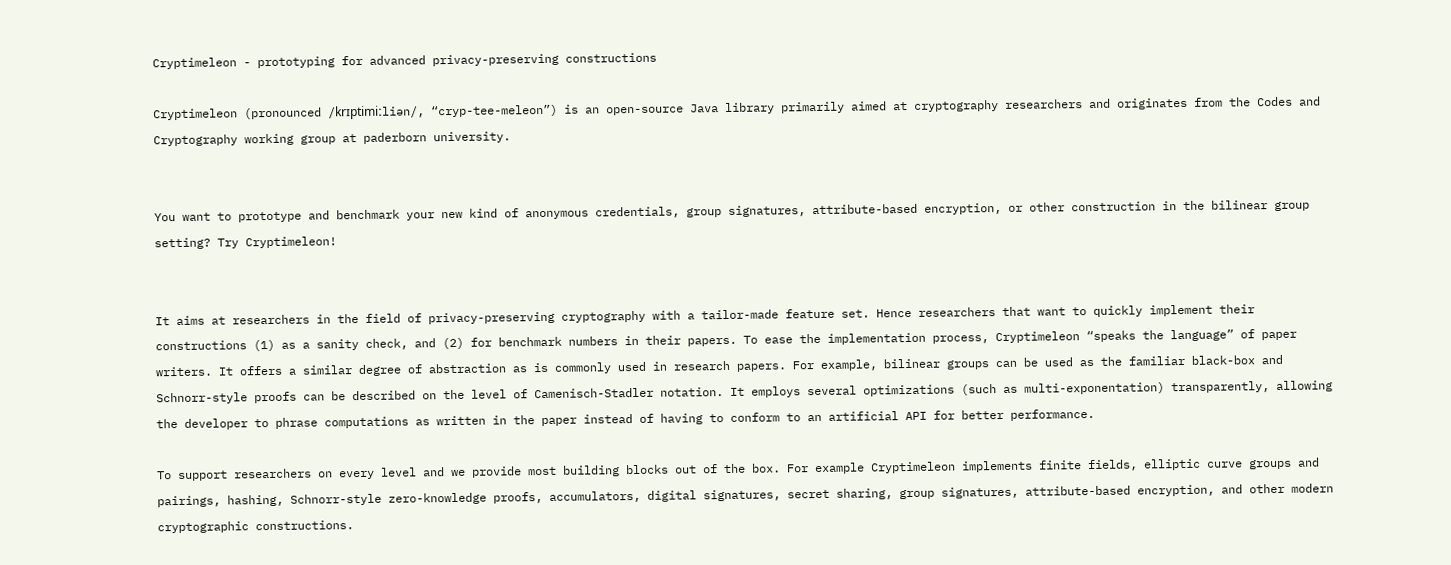Cryptimeleon - prototyping for advanced privacy-preserving constructions

Cryptimeleon (pronounced /krɪptimiːliən/, “cryp-tee-meleon”) is an open-source Java library primarily aimed at cryptography researchers and originates from the Codes and Cryptography working group at paderborn university.


You want to prototype and benchmark your new kind of anonymous credentials, group signatures, attribute-based encryption, or other construction in the bilinear group setting? Try Cryptimeleon!


It aims at researchers in the field of privacy-preserving cryptography with a tailor-made feature set. Hence researchers that want to quickly implement their constructions (1) as a sanity check, and (2) for benchmark numbers in their papers. To ease the implementation process, Cryptimeleon “speaks the language” of paper writers. It offers a similar degree of abstraction as is commonly used in research papers. For example, bilinear groups can be used as the familiar black-box and Schnorr-style proofs can be described on the level of Camenisch-Stadler notation. It employs several optimizations (such as multi-exponentation) transparently, allowing the developer to phrase computations as written in the paper instead of having to conform to an artificial API for better performance.

To support researchers on every level and we provide most building blocks out of the box. For example Cryptimeleon implements finite fields, elliptic curve groups and pairings, hashing, Schnorr-style zero-knowledge proofs, accumulators, digital signatures, secret sharing, group signatures, attribute-based encryption, and other modern cryptographic constructions.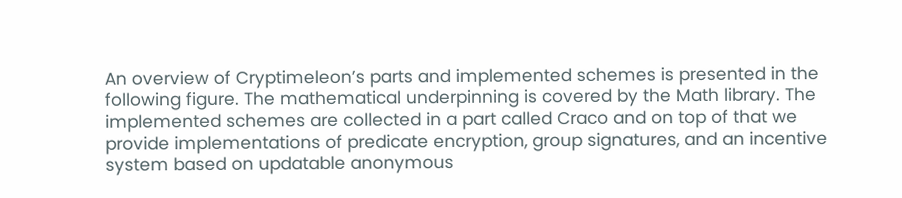An overview of Cryptimeleon’s parts and implemented schemes is presented in the following figure. The mathematical underpinning is covered by the Math library. The implemented schemes are collected in a part called Craco and on top of that we provide implementations of predicate encryption, group signatures, and an incentive system based on updatable anonymous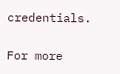credentials.

For more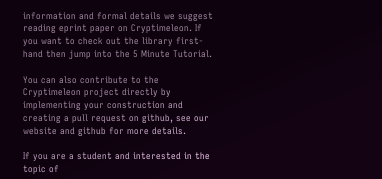information and formal details we suggest reading eprint paper on Cryptimeleon. If you want to check out the library first-hand then jump into the 5 Minute Tutorial.

You can also contribute to the Cryptimeleon project directly by implementing your construction and creating a pull request on github, see our website and github for more details.

If you are a student and interested in the topic of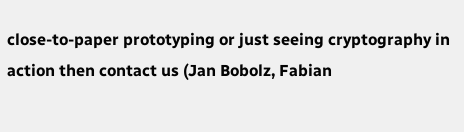close-to-paper prototyping or just seeing cryptography in action then contact us (Jan Bobolz, Fabian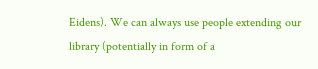Eidens). We can always use people extending our library (potentially in form of a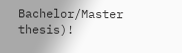Bachelor/Master thesis)!